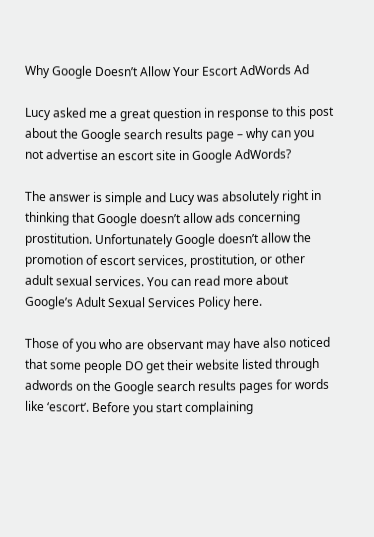Why Google Doesn’t Allow Your Escort AdWords Ad

Lucy asked me a great question in response to this post about the Google search results page – why can you not advertise an escort site in Google AdWords?

The answer is simple and Lucy was absolutely right in thinking that Google doesn’t allow ads concerning prostitution. Unfortunately Google doesn’t allow the promotion of escort services, prostitution, or other adult sexual services. You can read more about Google’s Adult Sexual Services Policy here.

Those of you who are observant may have also noticed that some people DO get their website listed through adwords on the Google search results pages for words like ‘escort’. Before you start complaining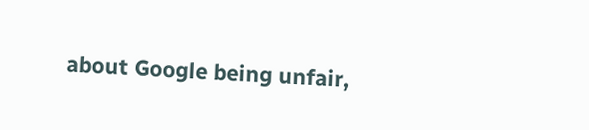about Google being unfair,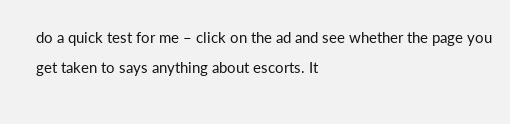do a quick test for me – click on the ad and see whether the page you get taken to says anything about escorts. It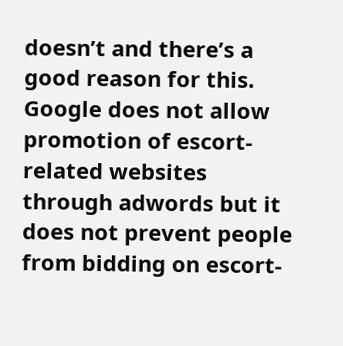doesn’t and there’s a good reason for this. Google does not allow promotion of escort-related websites through adwords but it does not prevent people from bidding on escort-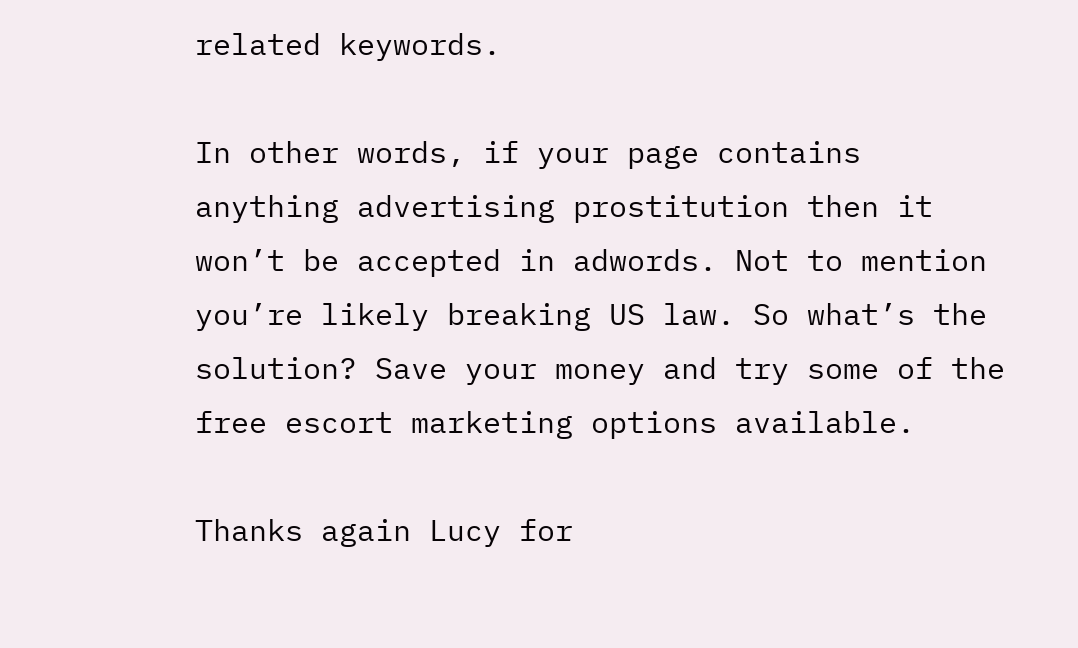related keywords.

In other words, if your page contains anything advertising prostitution then it won’t be accepted in adwords. Not to mention you’re likely breaking US law. So what’s the solution? Save your money and try some of the free escort marketing options available.

Thanks again Lucy for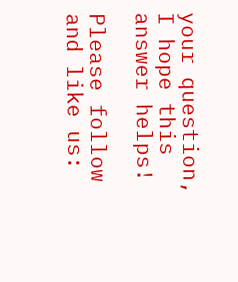your question, I hope this answer helps!

Please follow and like us: